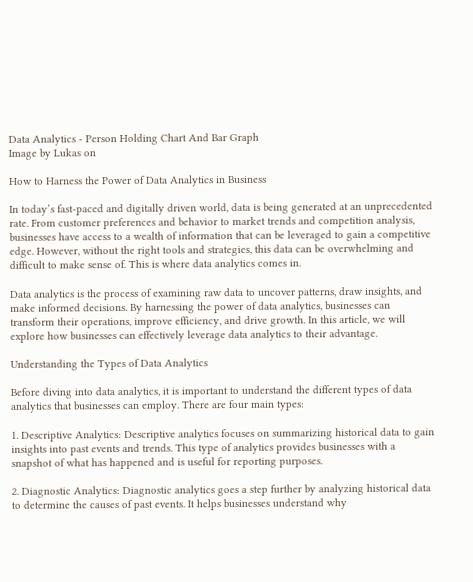Data Analytics - Person Holding Chart And Bar Graph
Image by Lukas on

How to Harness the Power of Data Analytics in Business

In today’s fast-paced and digitally driven world, data is being generated at an unprecedented rate. From customer preferences and behavior to market trends and competition analysis, businesses have access to a wealth of information that can be leveraged to gain a competitive edge. However, without the right tools and strategies, this data can be overwhelming and difficult to make sense of. This is where data analytics comes in.

Data analytics is the process of examining raw data to uncover patterns, draw insights, and make informed decisions. By harnessing the power of data analytics, businesses can transform their operations, improve efficiency, and drive growth. In this article, we will explore how businesses can effectively leverage data analytics to their advantage.

Understanding the Types of Data Analytics

Before diving into data analytics, it is important to understand the different types of data analytics that businesses can employ. There are four main types:

1. Descriptive Analytics: Descriptive analytics focuses on summarizing historical data to gain insights into past events and trends. This type of analytics provides businesses with a snapshot of what has happened and is useful for reporting purposes.

2. Diagnostic Analytics: Diagnostic analytics goes a step further by analyzing historical data to determine the causes of past events. It helps businesses understand why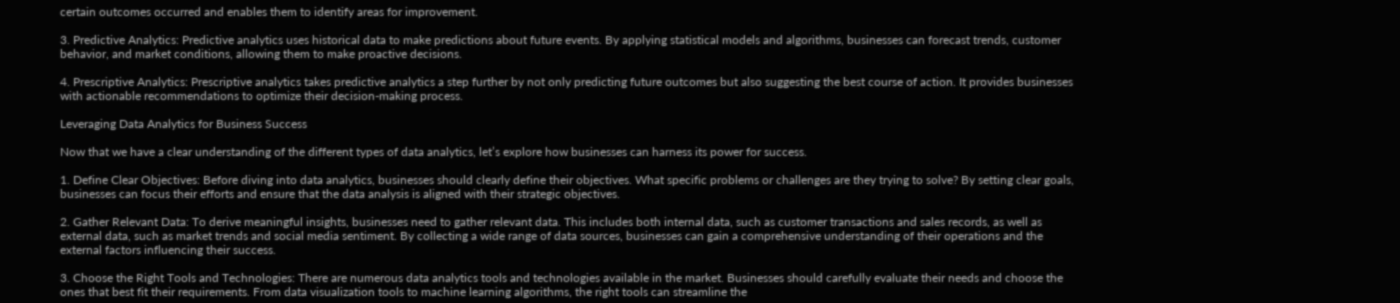certain outcomes occurred and enables them to identify areas for improvement.

3. Predictive Analytics: Predictive analytics uses historical data to make predictions about future events. By applying statistical models and algorithms, businesses can forecast trends, customer behavior, and market conditions, allowing them to make proactive decisions.

4. Prescriptive Analytics: Prescriptive analytics takes predictive analytics a step further by not only predicting future outcomes but also suggesting the best course of action. It provides businesses with actionable recommendations to optimize their decision-making process.

Leveraging Data Analytics for Business Success

Now that we have a clear understanding of the different types of data analytics, let’s explore how businesses can harness its power for success.

1. Define Clear Objectives: Before diving into data analytics, businesses should clearly define their objectives. What specific problems or challenges are they trying to solve? By setting clear goals, businesses can focus their efforts and ensure that the data analysis is aligned with their strategic objectives.

2. Gather Relevant Data: To derive meaningful insights, businesses need to gather relevant data. This includes both internal data, such as customer transactions and sales records, as well as external data, such as market trends and social media sentiment. By collecting a wide range of data sources, businesses can gain a comprehensive understanding of their operations and the external factors influencing their success.

3. Choose the Right Tools and Technologies: There are numerous data analytics tools and technologies available in the market. Businesses should carefully evaluate their needs and choose the ones that best fit their requirements. From data visualization tools to machine learning algorithms, the right tools can streamline the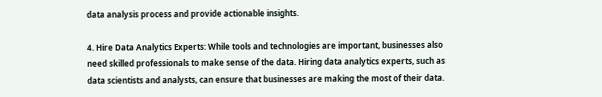data analysis process and provide actionable insights.

4. Hire Data Analytics Experts: While tools and technologies are important, businesses also need skilled professionals to make sense of the data. Hiring data analytics experts, such as data scientists and analysts, can ensure that businesses are making the most of their data.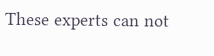These experts can not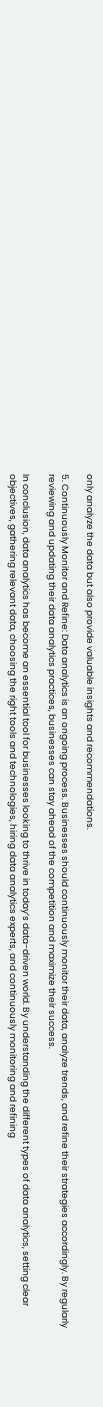only analyze the data but also provide valuable insights and recommendations.

5. Continuously Monitor and Refine: Data analytics is an ongoing process. Businesses should continuously monitor their data, analyze trends, and refine their strategies accordingly. By regularly reviewing and updating their data analytics practices, businesses can stay ahead of the competition and maximize their success.

In conclusion, data analytics has become an essential tool for businesses looking to thrive in today’s data-driven world. By understanding the different types of data analytics, setting clear objectives, gathering relevant data, choosing the right tools and technologies, hiring data analytics experts, and continuously monitoring and refining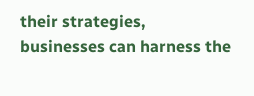their strategies, businesses can harness the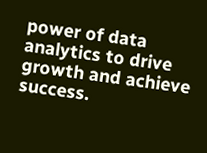power of data analytics to drive growth and achieve success.